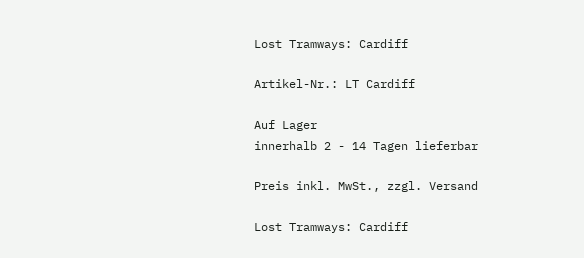Lost Tramways: Cardiff

Artikel-Nr.: LT Cardiff

Auf Lager
innerhalb 2 - 14 Tagen lieferbar

Preis inkl. MwSt., zzgl. Versand

Lost Tramways: Cardiff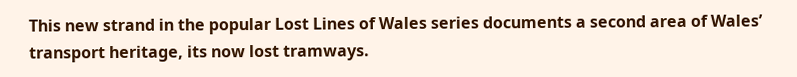This new strand in the popular Lost Lines of Wales series documents a second area of Wales’ transport heritage, its now lost tramways.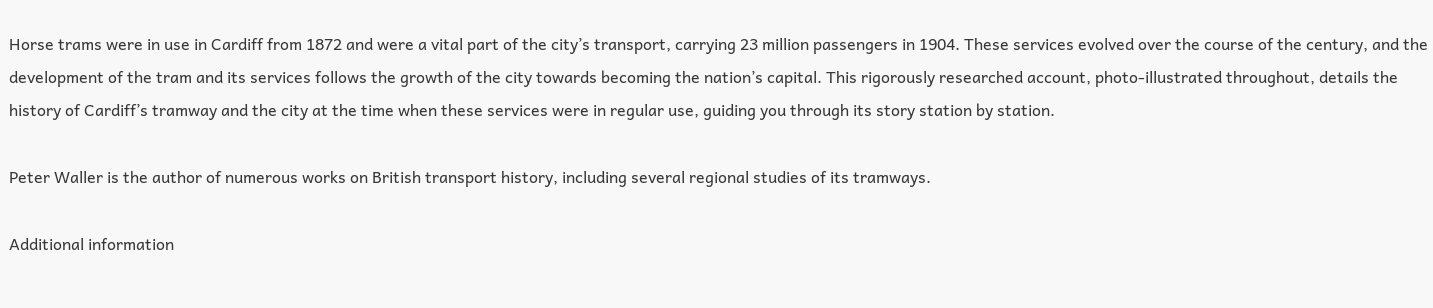Horse trams were in use in Cardiff from 1872 and were a vital part of the city’s transport, carrying 23 million passengers in 1904. These services evolved over the course of the century, and the development of the tram and its services follows the growth of the city towards becoming the nation’s capital. This rigorously researched account, photo-illustrated throughout, details the history of Cardiff’s tramway and the city at the time when these services were in regular use, guiding you through its story station by station.

Peter Waller is the author of numerous works on British transport history, including several regional studies of its tramways.

Additional information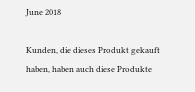June 2018

Kunden, die dieses Produkt gekauft haben, haben auch diese Produkte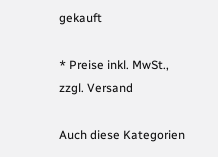gekauft

* Preise inkl. MwSt., zzgl. Versand

Auch diese Kategorien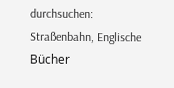durchsuchen: Straßenbahn, Englische Bücher